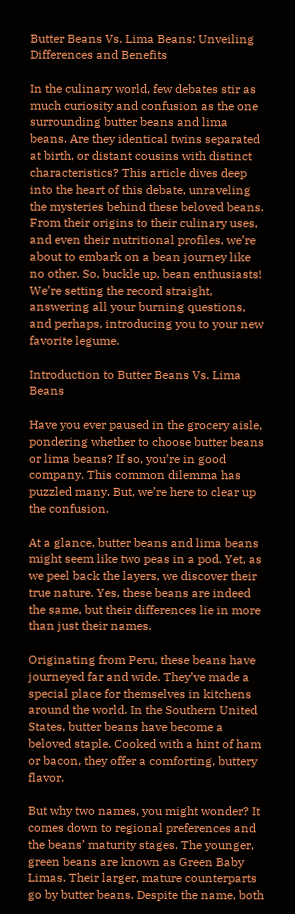Butter Beans Vs. Lima Beans: Unveiling Differences and Benefits

In the culinary world, few debates stir as much curiosity and confusion as the one surrounding butter beans and lima beans. Are they identical twins separated at birth, or distant cousins with distinct characteristics? This article dives deep into the heart of this debate, unraveling the mysteries behind these beloved beans. From their origins to their culinary uses, and even their nutritional profiles, we’re about to embark on a bean journey like no other. So, buckle up, bean enthusiasts! We’re setting the record straight, answering all your burning questions, and perhaps, introducing you to your new favorite legume.

Introduction to Butter Beans Vs. Lima Beans

Have you ever paused in the grocery aisle, pondering whether to choose butter beans or lima beans? If so, you’re in good company. This common dilemma has puzzled many. But, we’re here to clear up the confusion.

At a glance, butter beans and lima beans might seem like two peas in a pod. Yet, as we peel back the layers, we discover their true nature. Yes, these beans are indeed the same, but their differences lie in more than just their names.

Originating from Peru, these beans have journeyed far and wide. They’ve made a special place for themselves in kitchens around the world. In the Southern United States, butter beans have become a beloved staple. Cooked with a hint of ham or bacon, they offer a comforting, buttery flavor.

But why two names, you might wonder? It comes down to regional preferences and the beans’ maturity stages. The younger, green beans are known as Green Baby Limas. Their larger, mature counterparts go by butter beans. Despite the name, both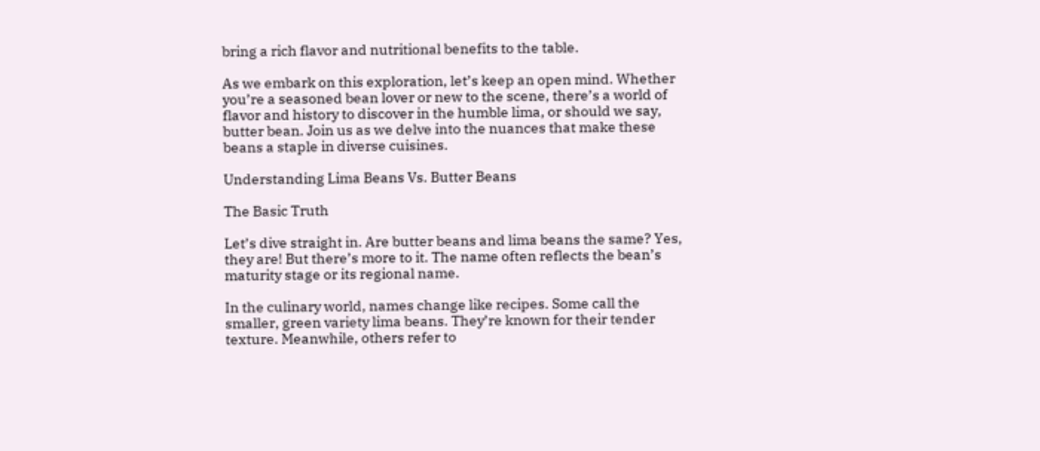bring a rich flavor and nutritional benefits to the table.

As we embark on this exploration, let’s keep an open mind. Whether you’re a seasoned bean lover or new to the scene, there’s a world of flavor and history to discover in the humble lima, or should we say, butter bean. Join us as we delve into the nuances that make these beans a staple in diverse cuisines.

Understanding Lima Beans Vs. Butter Beans

The Basic Truth

Let’s dive straight in. Are butter beans and lima beans the same? Yes, they are! But there’s more to it. The name often reflects the bean’s maturity stage or its regional name.

In the culinary world, names change like recipes. Some call the smaller, green variety lima beans. They’re known for their tender texture. Meanwhile, others refer to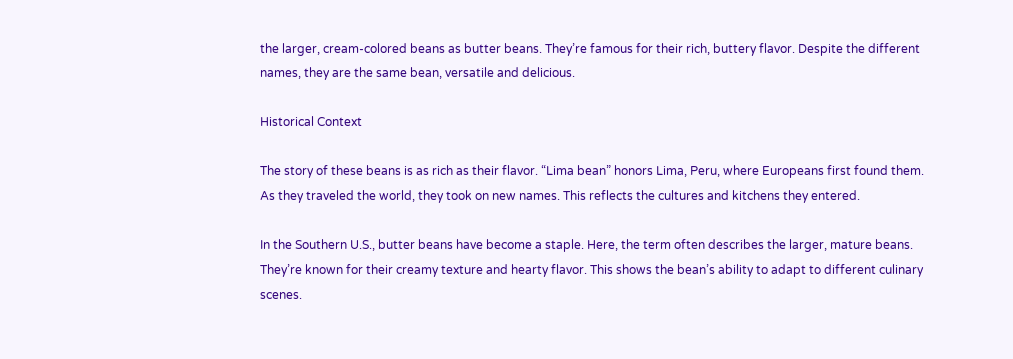the larger, cream-colored beans as butter beans. They’re famous for their rich, buttery flavor. Despite the different names, they are the same bean, versatile and delicious.

Historical Context

The story of these beans is as rich as their flavor. “Lima bean” honors Lima, Peru, where Europeans first found them. As they traveled the world, they took on new names. This reflects the cultures and kitchens they entered.

In the Southern U.S., butter beans have become a staple. Here, the term often describes the larger, mature beans. They’re known for their creamy texture and hearty flavor. This shows the bean’s ability to adapt to different culinary scenes.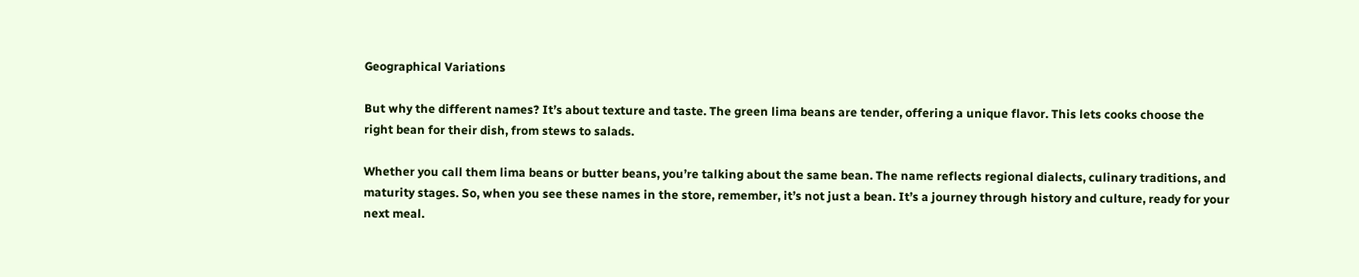Geographical Variations

But why the different names? It’s about texture and taste. The green lima beans are tender, offering a unique flavor. This lets cooks choose the right bean for their dish, from stews to salads.

Whether you call them lima beans or butter beans, you’re talking about the same bean. The name reflects regional dialects, culinary traditions, and maturity stages. So, when you see these names in the store, remember, it’s not just a bean. It’s a journey through history and culture, ready for your next meal.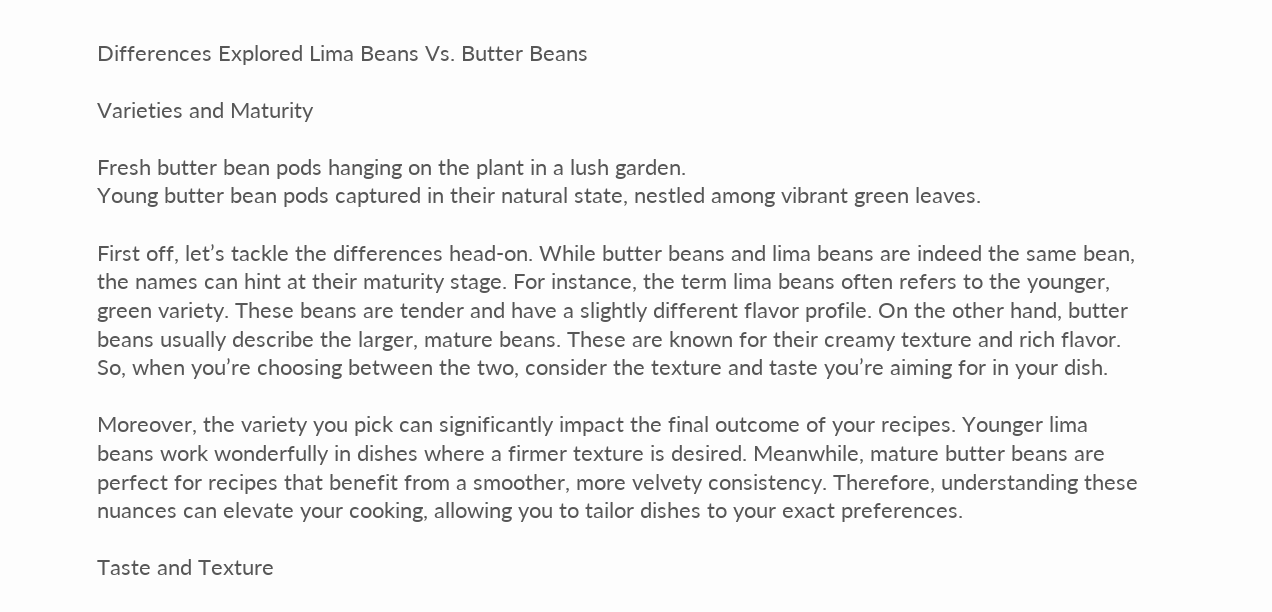Differences Explored Lima Beans Vs. Butter Beans

Varieties and Maturity

Fresh butter bean pods hanging on the plant in a lush garden.
Young butter bean pods captured in their natural state, nestled among vibrant green leaves.

First off, let’s tackle the differences head-on. While butter beans and lima beans are indeed the same bean, the names can hint at their maturity stage. For instance, the term lima beans often refers to the younger, green variety. These beans are tender and have a slightly different flavor profile. On the other hand, butter beans usually describe the larger, mature beans. These are known for their creamy texture and rich flavor. So, when you’re choosing between the two, consider the texture and taste you’re aiming for in your dish.

Moreover, the variety you pick can significantly impact the final outcome of your recipes. Younger lima beans work wonderfully in dishes where a firmer texture is desired. Meanwhile, mature butter beans are perfect for recipes that benefit from a smoother, more velvety consistency. Therefore, understanding these nuances can elevate your cooking, allowing you to tailor dishes to your exact preferences.

Taste and Texture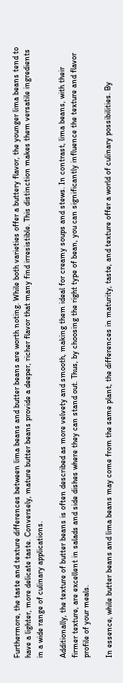Furthermore, the taste and texture differences between lima beans and butter beans are worth noting. While both varieties offer a buttery flavor, the younger lima beans tend to have a lighter, more delicate taste. Conversely, mature butter beans provide a deeper, richer flavor that many find irresistible. This distinction makes them versatile ingredients in a wide range of culinary applications.

Additionally, the texture of butter beans is often described as more velvety and smooth, making them ideal for creamy soups and stews. In contrast, lima beans, with their firmer texture, are excellent in salads and side dishes where they can stand out. Thus, by choosing the right type of bean, you can significantly influence the texture and flavor profile of your meals.

In essence, while butter beans and lima beans may come from the same plant, the differences in maturity, taste, and texture offer a world of culinary possibilities. By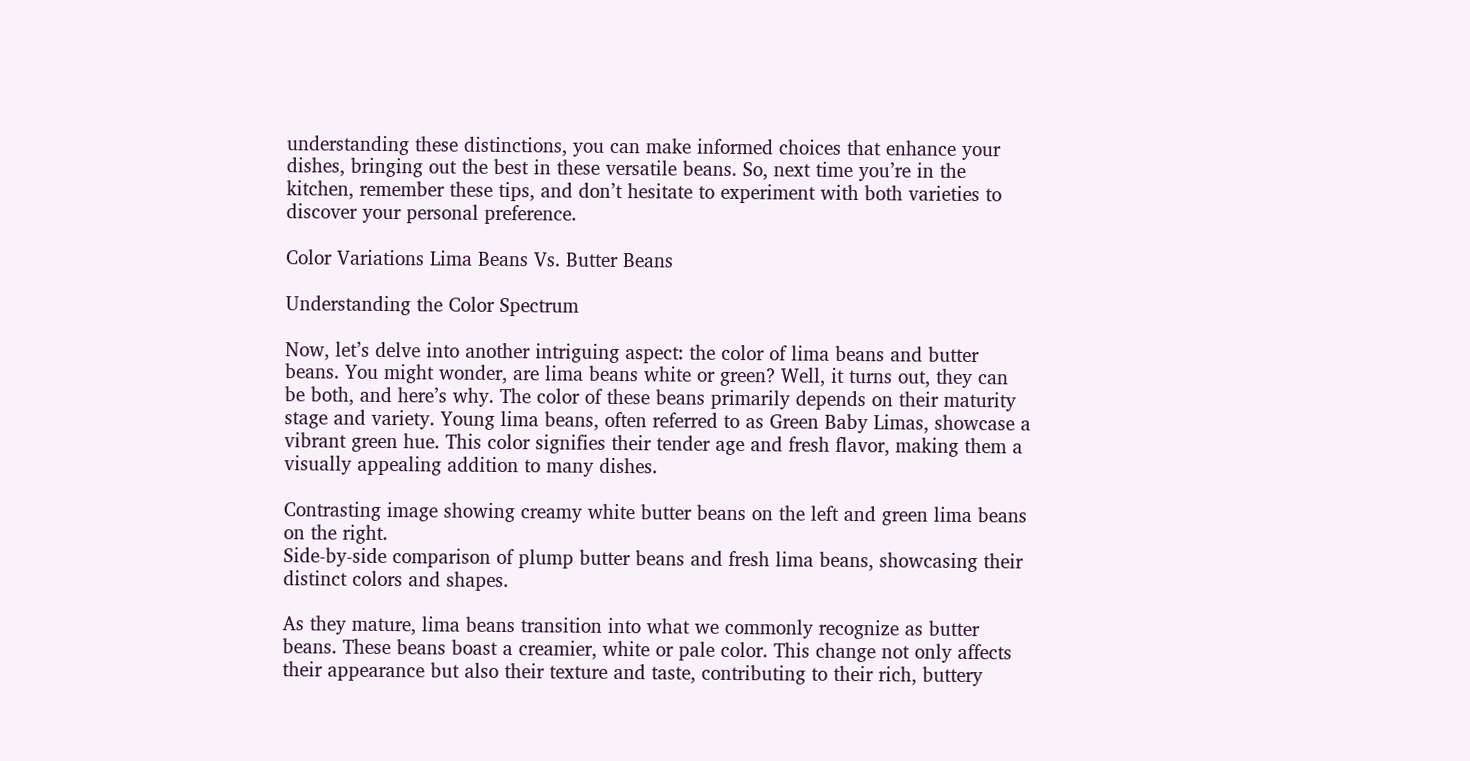understanding these distinctions, you can make informed choices that enhance your dishes, bringing out the best in these versatile beans. So, next time you’re in the kitchen, remember these tips, and don’t hesitate to experiment with both varieties to discover your personal preference.

Color Variations Lima Beans Vs. Butter Beans

Understanding the Color Spectrum

Now, let’s delve into another intriguing aspect: the color of lima beans and butter beans. You might wonder, are lima beans white or green? Well, it turns out, they can be both, and here’s why. The color of these beans primarily depends on their maturity stage and variety. Young lima beans, often referred to as Green Baby Limas, showcase a vibrant green hue. This color signifies their tender age and fresh flavor, making them a visually appealing addition to many dishes.

Contrasting image showing creamy white butter beans on the left and green lima beans on the right.
Side-by-side comparison of plump butter beans and fresh lima beans, showcasing their distinct colors and shapes.

As they mature, lima beans transition into what we commonly recognize as butter beans. These beans boast a creamier, white or pale color. This change not only affects their appearance but also their texture and taste, contributing to their rich, buttery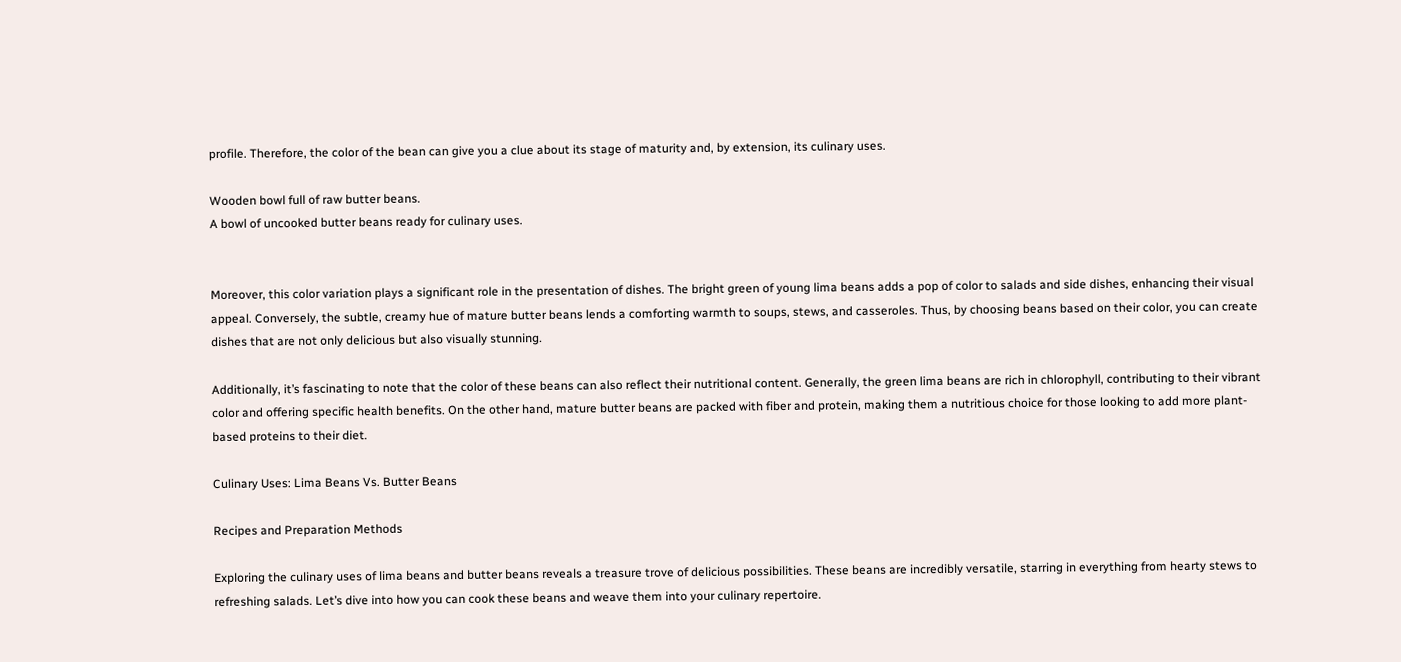profile. Therefore, the color of the bean can give you a clue about its stage of maturity and, by extension, its culinary uses.

Wooden bowl full of raw butter beans.
A bowl of uncooked butter beans ready for culinary uses.


Moreover, this color variation plays a significant role in the presentation of dishes. The bright green of young lima beans adds a pop of color to salads and side dishes, enhancing their visual appeal. Conversely, the subtle, creamy hue of mature butter beans lends a comforting warmth to soups, stews, and casseroles. Thus, by choosing beans based on their color, you can create dishes that are not only delicious but also visually stunning.

Additionally, it’s fascinating to note that the color of these beans can also reflect their nutritional content. Generally, the green lima beans are rich in chlorophyll, contributing to their vibrant color and offering specific health benefits. On the other hand, mature butter beans are packed with fiber and protein, making them a nutritious choice for those looking to add more plant-based proteins to their diet.

Culinary Uses: Lima Beans Vs. Butter Beans

Recipes and Preparation Methods

Exploring the culinary uses of lima beans and butter beans reveals a treasure trove of delicious possibilities. These beans are incredibly versatile, starring in everything from hearty stews to refreshing salads. Let’s dive into how you can cook these beans and weave them into your culinary repertoire.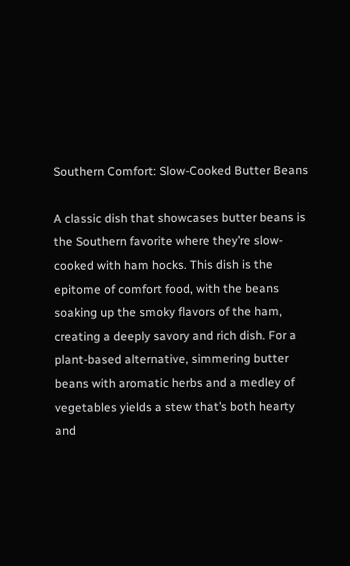Southern Comfort: Slow-Cooked Butter Beans

A classic dish that showcases butter beans is the Southern favorite where they’re slow-cooked with ham hocks. This dish is the epitome of comfort food, with the beans soaking up the smoky flavors of the ham, creating a deeply savory and rich dish. For a plant-based alternative, simmering butter beans with aromatic herbs and a medley of vegetables yields a stew that’s both hearty and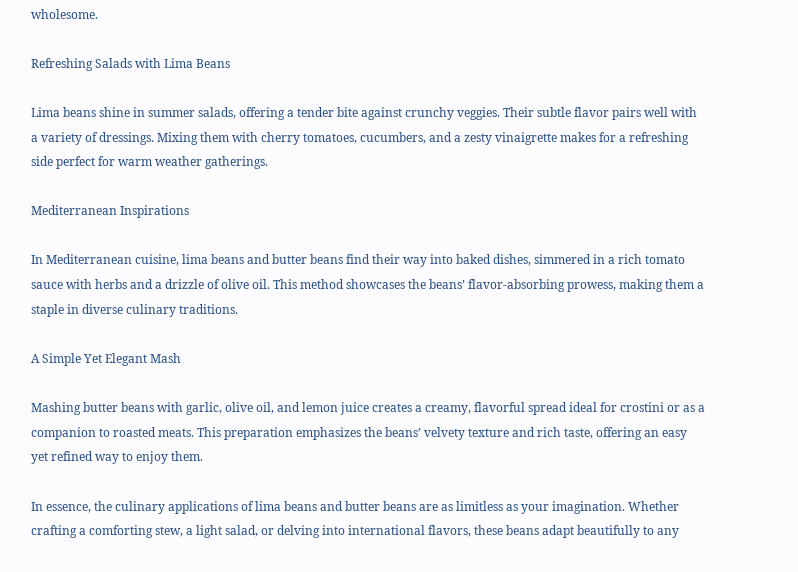wholesome.

Refreshing Salads with Lima Beans

Lima beans shine in summer salads, offering a tender bite against crunchy veggies. Their subtle flavor pairs well with a variety of dressings. Mixing them with cherry tomatoes, cucumbers, and a zesty vinaigrette makes for a refreshing side perfect for warm weather gatherings.

Mediterranean Inspirations

In Mediterranean cuisine, lima beans and butter beans find their way into baked dishes, simmered in a rich tomato sauce with herbs and a drizzle of olive oil. This method showcases the beans’ flavor-absorbing prowess, making them a staple in diverse culinary traditions.

A Simple Yet Elegant Mash

Mashing butter beans with garlic, olive oil, and lemon juice creates a creamy, flavorful spread ideal for crostini or as a companion to roasted meats. This preparation emphasizes the beans’ velvety texture and rich taste, offering an easy yet refined way to enjoy them.

In essence, the culinary applications of lima beans and butter beans are as limitless as your imagination. Whether crafting a comforting stew, a light salad, or delving into international flavors, these beans adapt beautifully to any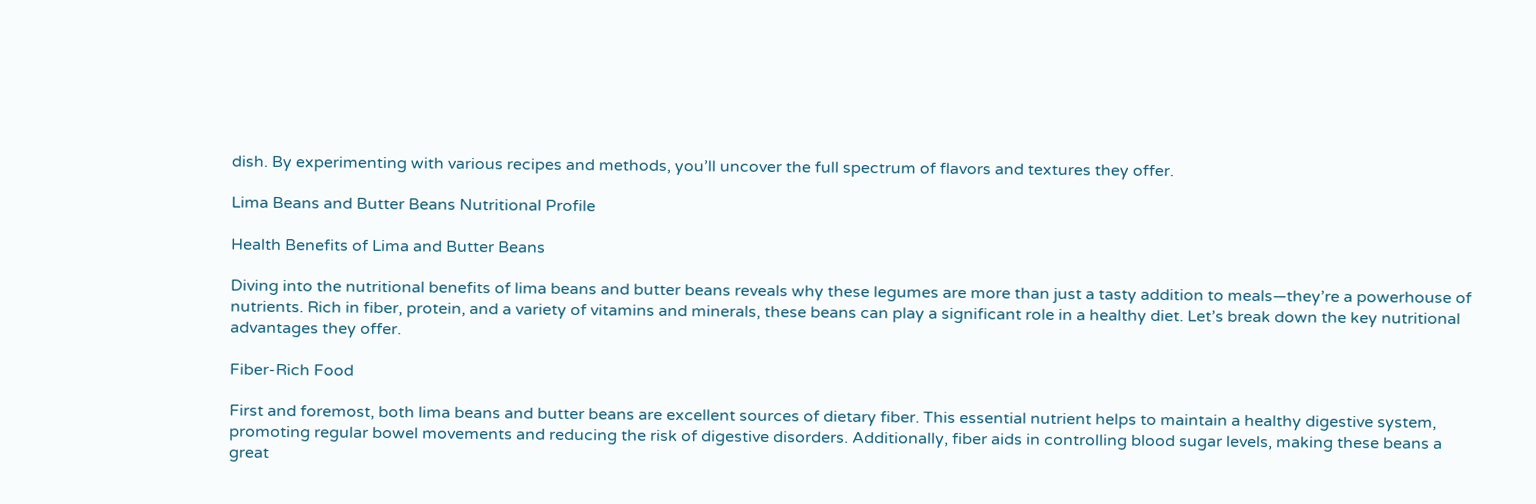dish. By experimenting with various recipes and methods, you’ll uncover the full spectrum of flavors and textures they offer.

Lima Beans and Butter Beans Nutritional Profile

Health Benefits of Lima and Butter Beans

Diving into the nutritional benefits of lima beans and butter beans reveals why these legumes are more than just a tasty addition to meals—they’re a powerhouse of nutrients. Rich in fiber, protein, and a variety of vitamins and minerals, these beans can play a significant role in a healthy diet. Let’s break down the key nutritional advantages they offer.

Fiber-Rich Food

First and foremost, both lima beans and butter beans are excellent sources of dietary fiber. This essential nutrient helps to maintain a healthy digestive system, promoting regular bowel movements and reducing the risk of digestive disorders. Additionally, fiber aids in controlling blood sugar levels, making these beans a great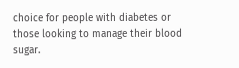choice for people with diabetes or those looking to manage their blood sugar.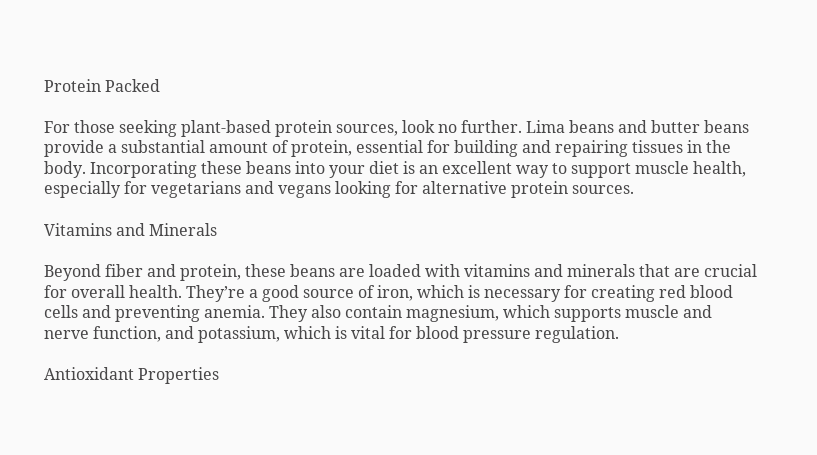Protein Packed

For those seeking plant-based protein sources, look no further. Lima beans and butter beans provide a substantial amount of protein, essential for building and repairing tissues in the body. Incorporating these beans into your diet is an excellent way to support muscle health, especially for vegetarians and vegans looking for alternative protein sources.

Vitamins and Minerals

Beyond fiber and protein, these beans are loaded with vitamins and minerals that are crucial for overall health. They’re a good source of iron, which is necessary for creating red blood cells and preventing anemia. They also contain magnesium, which supports muscle and nerve function, and potassium, which is vital for blood pressure regulation.

Antioxidant Properties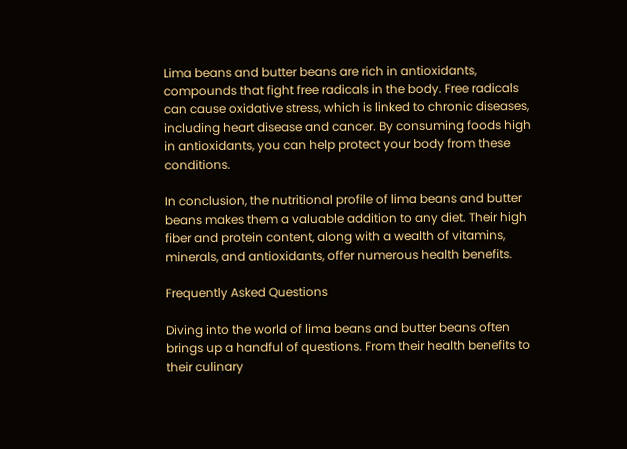Lima beans and butter beans are rich in antioxidants, compounds that fight free radicals in the body. Free radicals can cause oxidative stress, which is linked to chronic diseases, including heart disease and cancer. By consuming foods high in antioxidants, you can help protect your body from these conditions.

In conclusion, the nutritional profile of lima beans and butter beans makes them a valuable addition to any diet. Their high fiber and protein content, along with a wealth of vitamins, minerals, and antioxidants, offer numerous health benefits.

Frequently Asked Questions

Diving into the world of lima beans and butter beans often brings up a handful of questions. From their health benefits to their culinary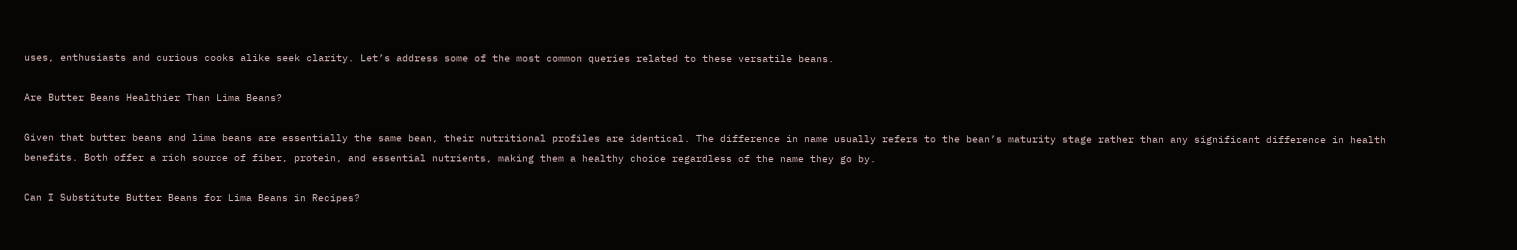uses, enthusiasts and curious cooks alike seek clarity. Let’s address some of the most common queries related to these versatile beans.

Are Butter Beans Healthier Than Lima Beans?

Given that butter beans and lima beans are essentially the same bean, their nutritional profiles are identical. The difference in name usually refers to the bean’s maturity stage rather than any significant difference in health benefits. Both offer a rich source of fiber, protein, and essential nutrients, making them a healthy choice regardless of the name they go by.

Can I Substitute Butter Beans for Lima Beans in Recipes?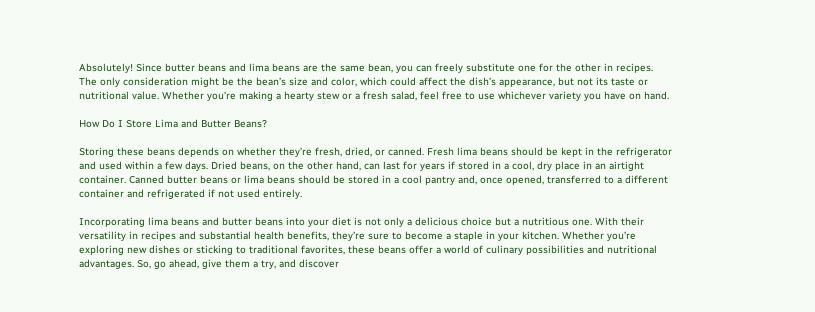Absolutely! Since butter beans and lima beans are the same bean, you can freely substitute one for the other in recipes. The only consideration might be the bean’s size and color, which could affect the dish’s appearance, but not its taste or nutritional value. Whether you’re making a hearty stew or a fresh salad, feel free to use whichever variety you have on hand.

How Do I Store Lima and Butter Beans?

Storing these beans depends on whether they’re fresh, dried, or canned. Fresh lima beans should be kept in the refrigerator and used within a few days. Dried beans, on the other hand, can last for years if stored in a cool, dry place in an airtight container. Canned butter beans or lima beans should be stored in a cool pantry and, once opened, transferred to a different container and refrigerated if not used entirely.

Incorporating lima beans and butter beans into your diet is not only a delicious choice but a nutritious one. With their versatility in recipes and substantial health benefits, they’re sure to become a staple in your kitchen. Whether you’re exploring new dishes or sticking to traditional favorites, these beans offer a world of culinary possibilities and nutritional advantages. So, go ahead, give them a try, and discover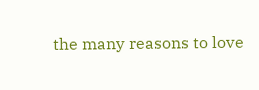the many reasons to love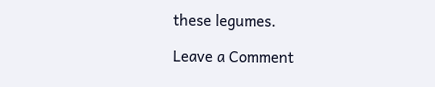these legumes.

Leave a Comment